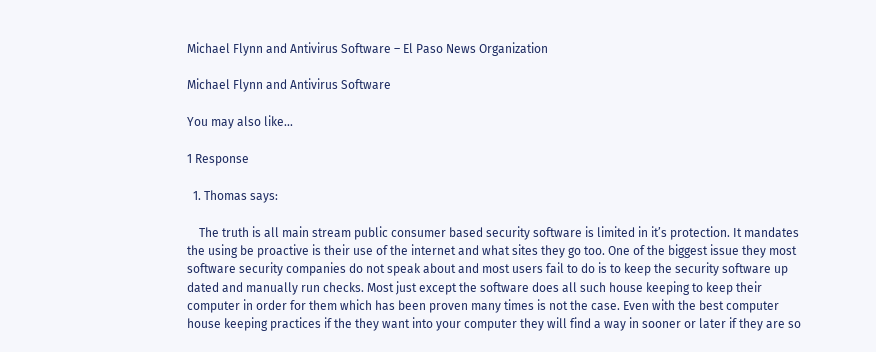Michael Flynn and Antivirus Software – El Paso News Organization

Michael Flynn and Antivirus Software

You may also like...

1 Response

  1. Thomas says:

    The truth is all main stream public consumer based security software is limited in it’s protection. It mandates the using be proactive is their use of the internet and what sites they go too. One of the biggest issue they most software security companies do not speak about and most users fail to do is to keep the security software up dated and manually run checks. Most just except the software does all such house keeping to keep their computer in order for them which has been proven many times is not the case. Even with the best computer house keeping practices if the they want into your computer they will find a way in sooner or later if they are so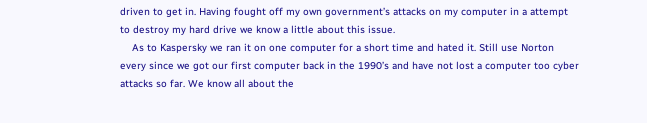driven to get in. Having fought off my own government’s attacks on my computer in a attempt to destroy my hard drive we know a little about this issue.
    As to Kaspersky we ran it on one computer for a short time and hated it. Still use Norton every since we got our first computer back in the 1990’s and have not lost a computer too cyber attacks so far. We know all about the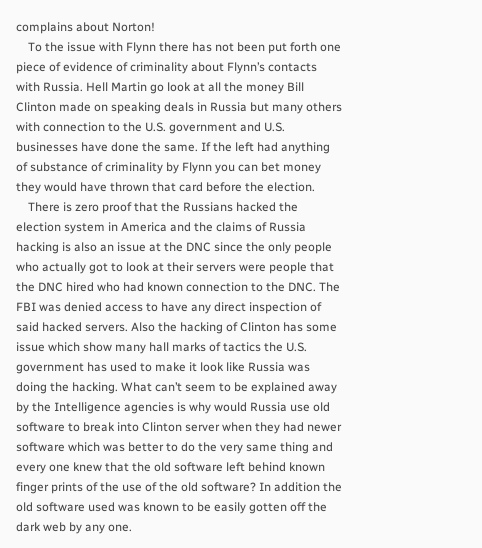complains about Norton!
    To the issue with Flynn there has not been put forth one piece of evidence of criminality about Flynn’s contacts with Russia. Hell Martin go look at all the money Bill Clinton made on speaking deals in Russia but many others with connection to the U.S. government and U.S. businesses have done the same. If the left had anything of substance of criminality by Flynn you can bet money they would have thrown that card before the election.
    There is zero proof that the Russians hacked the election system in America and the claims of Russia hacking is also an issue at the DNC since the only people who actually got to look at their servers were people that the DNC hired who had known connection to the DNC. The FBI was denied access to have any direct inspection of said hacked servers. Also the hacking of Clinton has some issue which show many hall marks of tactics the U.S. government has used to make it look like Russia was doing the hacking. What can’t seem to be explained away by the Intelligence agencies is why would Russia use old software to break into Clinton server when they had newer software which was better to do the very same thing and every one knew that the old software left behind known finger prints of the use of the old software? In addition the old software used was known to be easily gotten off the dark web by any one.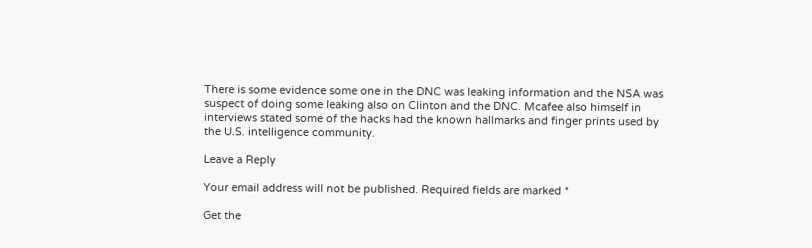There is some evidence some one in the DNC was leaking information and the NSA was suspect of doing some leaking also on Clinton and the DNC. Mcafee also himself in interviews stated some of the hacks had the known hallmarks and finger prints used by the U.S. intelligence community.

Leave a Reply

Your email address will not be published. Required fields are marked *

Get the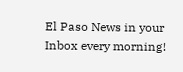El Paso News in your Inbox every morning!